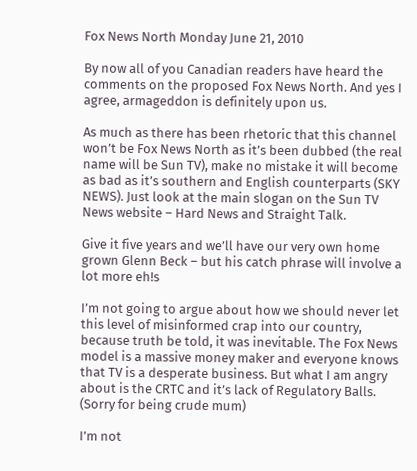Fox News North Monday June 21, 2010

By now all of you Canadian readers have heard the comments on the proposed Fox News North. And yes I agree, armageddon is definitely upon us.

As much as there has been rhetoric that this channel won’t be Fox News North as it’s been dubbed (the real name will be Sun TV), make no mistake it will become as bad as it’s southern and English counterparts (SKY NEWS). Just look at the main slogan on the Sun TV News website – Hard News and Straight Talk.

Give it five years and we’ll have our very own home grown Glenn Beck – but his catch phrase will involve a lot more eh!s

I’m not going to argue about how we should never let this level of misinformed crap into our country, because truth be told, it was inevitable. The Fox News model is a massive money maker and everyone knows that TV is a desperate business. But what I am angry about is the CRTC and it’s lack of Regulatory Balls. (Sorry for being crude mum)

I’m not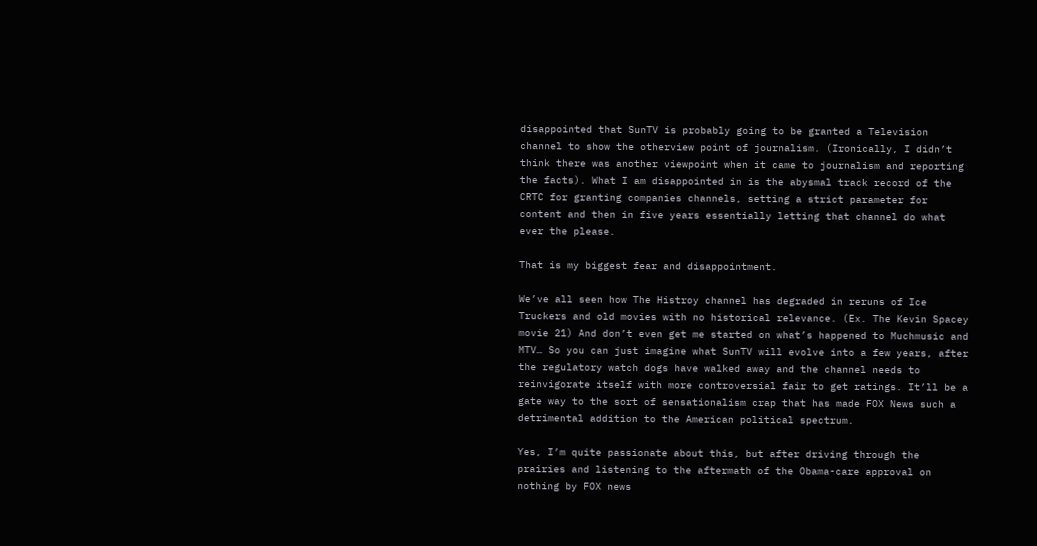disappointed that SunTV is probably going to be granted a Television channel to show the otherview point of journalism. (Ironically, I didn’t think there was another viewpoint when it came to journalism and reporting the facts). What I am disappointed in is the abysmal track record of the CRTC for granting companies channels, setting a strict parameter for content and then in five years essentially letting that channel do what ever the please.

That is my biggest fear and disappointment.

We’ve all seen how The Histroy channel has degraded in reruns of Ice Truckers and old movies with no historical relevance. (Ex. The Kevin Spacey movie 21) And don’t even get me started on what’s happened to Muchmusic and MTV… So you can just imagine what SunTV will evolve into a few years, after the regulatory watch dogs have walked away and the channel needs to reinvigorate itself with more controversial fair to get ratings. It’ll be a gate way to the sort of sensationalism crap that has made FOX News such a detrimental addition to the American political spectrum.

Yes, I’m quite passionate about this, but after driving through the prairies and listening to the aftermath of the Obama-care approval on nothing by FOX news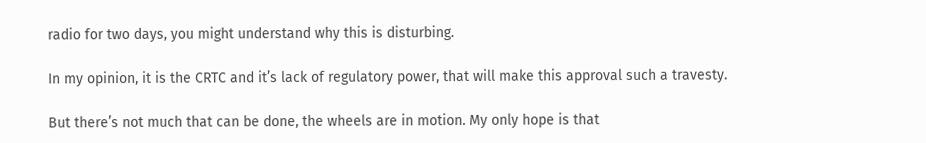radio for two days, you might understand why this is disturbing.

In my opinion, it is the CRTC and it’s lack of regulatory power, that will make this approval such a travesty.

But there’s not much that can be done, the wheels are in motion. My only hope is that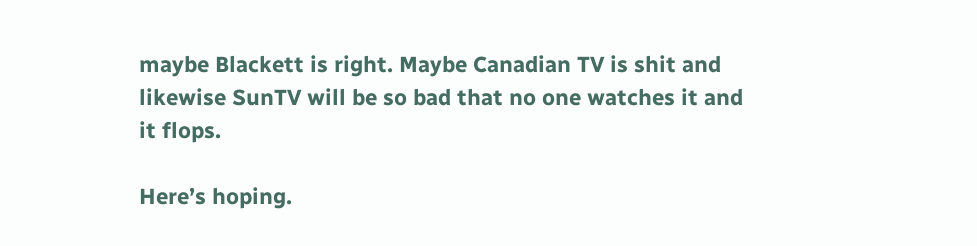maybe Blackett is right. Maybe Canadian TV is shit and likewise SunTV will be so bad that no one watches it and it flops.

Here’s hoping.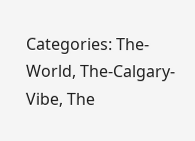Categories: The-World, The-Calgary-Vibe, The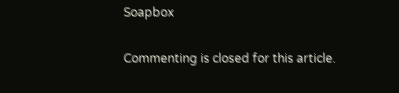Soapbox

Commenting is closed for this article.